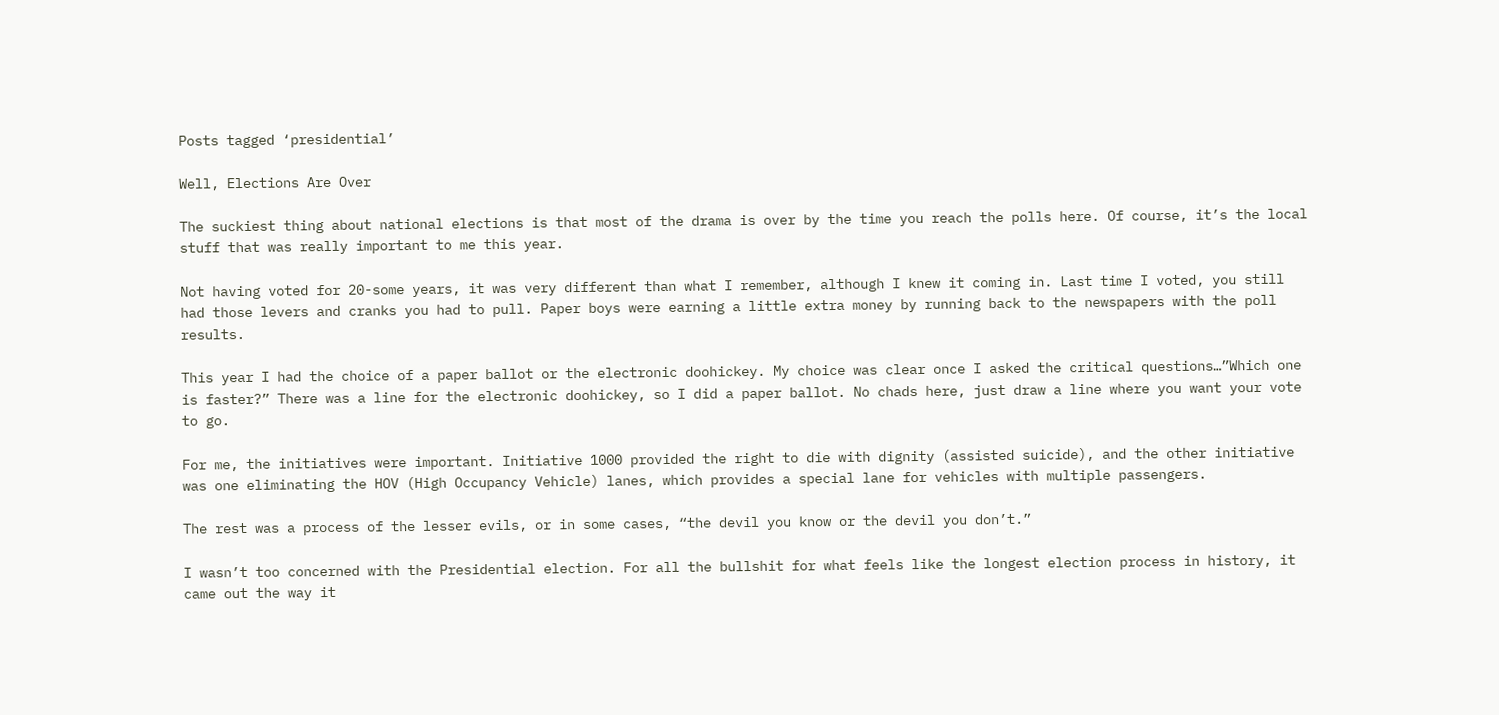Posts tagged ‘presidential’

Well, Elections Are Over

The suckiest thing about national elections is that most of the drama is over by the time you reach the polls here. Of course, it’s the local stuff that was really important to me this year.

Not having voted for 20-some years, it was very different than what I remember, although I knew it coming in. Last time I voted, you still had those levers and cranks you had to pull. Paper boys were earning a little extra money by running back to the newspapers with the poll results.

This year I had the choice of a paper ballot or the electronic doohickey. My choice was clear once I asked the critical questions…”Which one is faster?” There was a line for the electronic doohickey, so I did a paper ballot. No chads here, just draw a line where you want your vote to go.

For me, the initiatives were important. Initiative 1000 provided the right to die with dignity (assisted suicide), and the other initiative was one eliminating the HOV (High Occupancy Vehicle) lanes, which provides a special lane for vehicles with multiple passengers.

The rest was a process of the lesser evils, or in some cases, “the devil you know or the devil you don’t.”

I wasn’t too concerned with the Presidential election. For all the bullshit for what feels like the longest election process in history, it came out the way it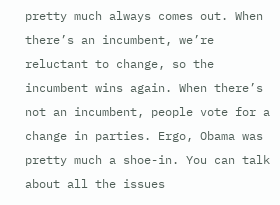pretty much always comes out. When there’s an incumbent, we’re reluctant to change, so the incumbent wins again. When there’s not an incumbent, people vote for a change in parties. Ergo, Obama was pretty much a shoe-in. You can talk about all the issues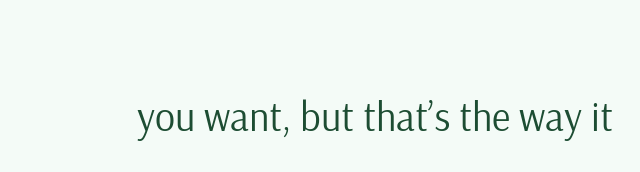you want, but that’s the way it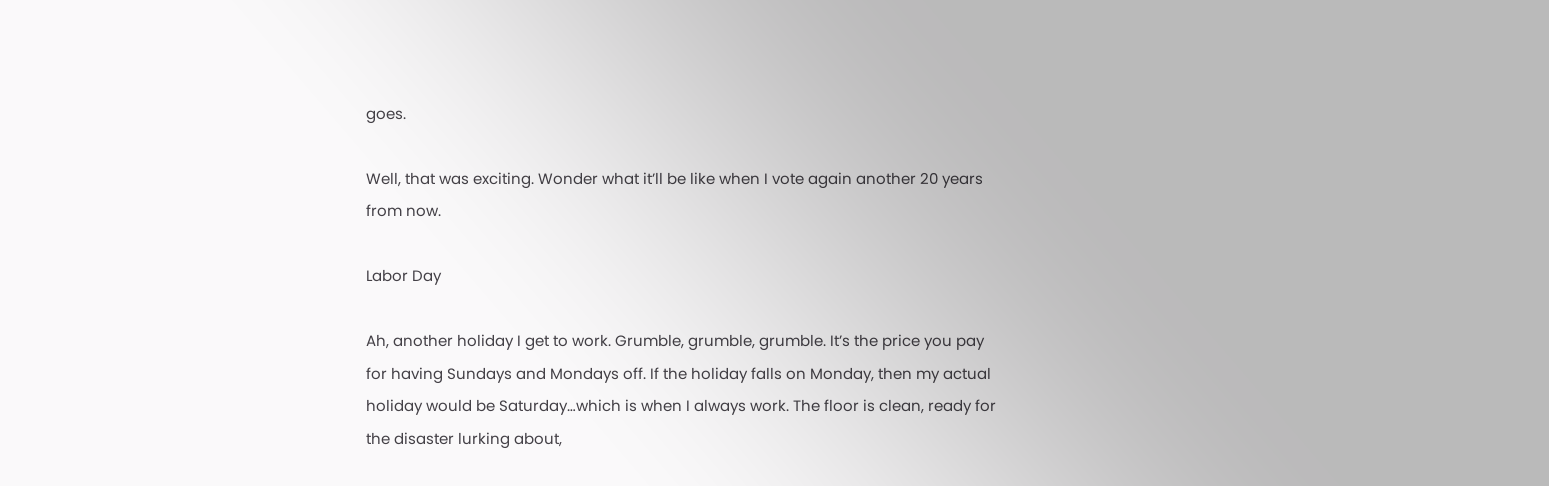goes.

Well, that was exciting. Wonder what it’ll be like when I vote again another 20 years from now.

Labor Day

Ah, another holiday I get to work. Grumble, grumble, grumble. It’s the price you pay for having Sundays and Mondays off. If the holiday falls on Monday, then my actual holiday would be Saturday…which is when I always work. The floor is clean, ready for the disaster lurking about,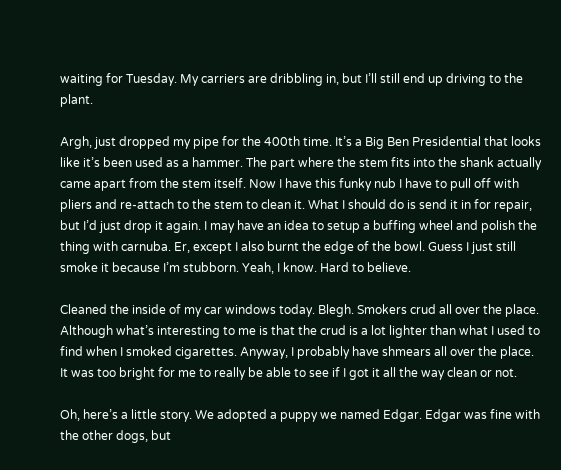waiting for Tuesday. My carriers are dribbling in, but I’ll still end up driving to the plant.

Argh, just dropped my pipe for the 400th time. It’s a Big Ben Presidential that looks like it’s been used as a hammer. The part where the stem fits into the shank actually came apart from the stem itself. Now I have this funky nub I have to pull off with pliers and re-attach to the stem to clean it. What I should do is send it in for repair, but I’d just drop it again. I may have an idea to setup a buffing wheel and polish the thing with carnuba. Er, except I also burnt the edge of the bowl. Guess I just still smoke it because I’m stubborn. Yeah, I know. Hard to believe.

Cleaned the inside of my car windows today. Blegh. Smokers crud all over the place. Although what’s interesting to me is that the crud is a lot lighter than what I used to find when I smoked cigarettes. Anyway, I probably have shmears all over the place. It was too bright for me to really be able to see if I got it all the way clean or not.

Oh, here’s a little story. We adopted a puppy we named Edgar. Edgar was fine with the other dogs, but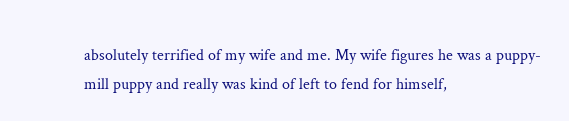absolutely terrified of my wife and me. My wife figures he was a puppy-mill puppy and really was kind of left to fend for himself,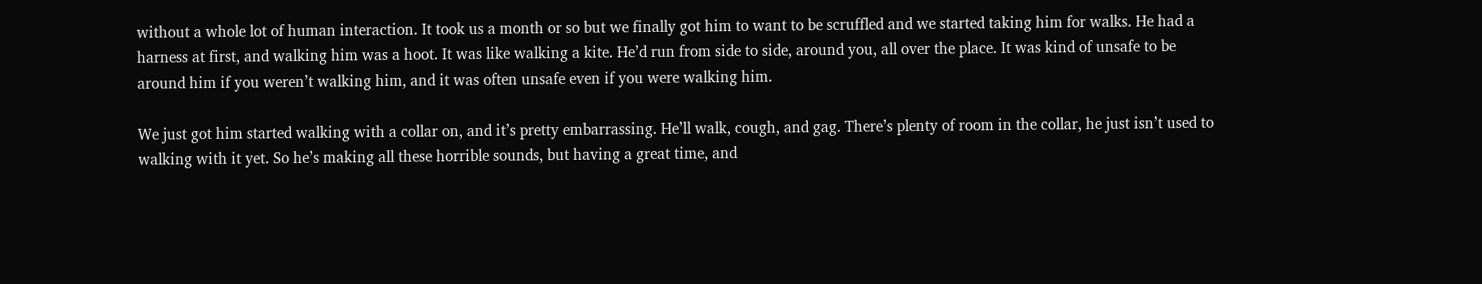without a whole lot of human interaction. It took us a month or so but we finally got him to want to be scruffled and we started taking him for walks. He had a harness at first, and walking him was a hoot. It was like walking a kite. He’d run from side to side, around you, all over the place. It was kind of unsafe to be around him if you weren’t walking him, and it was often unsafe even if you were walking him.

We just got him started walking with a collar on, and it’s pretty embarrassing. He’ll walk, cough, and gag. There’s plenty of room in the collar, he just isn’t used to walking with it yet. So he’s making all these horrible sounds, but having a great time, and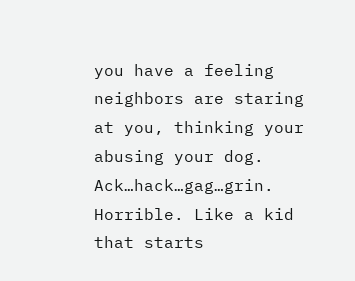you have a feeling neighbors are staring at you, thinking your abusing your dog. Ack…hack…gag…grin. Horrible. Like a kid that starts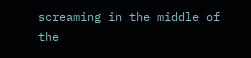screaming in the middle of the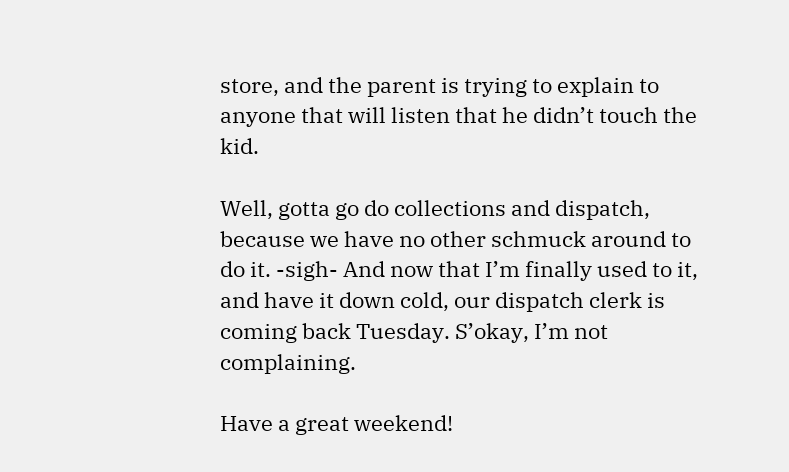store, and the parent is trying to explain to anyone that will listen that he didn’t touch the kid.

Well, gotta go do collections and dispatch, because we have no other schmuck around to do it. -sigh- And now that I’m finally used to it, and have it down cold, our dispatch clerk is coming back Tuesday. S’okay, I’m not complaining.

Have a great weekend!